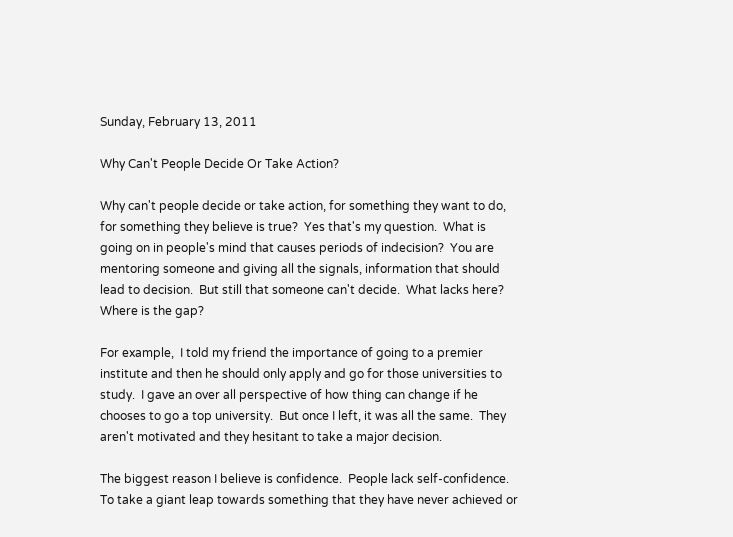Sunday, February 13, 2011

Why Can't People Decide Or Take Action?

Why can't people decide or take action, for something they want to do, for something they believe is true?  Yes that's my question.  What is going on in people's mind that causes periods of indecision?  You are mentoring someone and giving all the signals, information that should lead to decision.  But still that someone can't decide.  What lacks here?  Where is the gap?

For example,  I told my friend the importance of going to a premier institute and then he should only apply and go for those universities to study.  I gave an over all perspective of how thing can change if he chooses to go a top university.  But once I left, it was all the same.  They aren't motivated and they hesitant to take a major decision.

The biggest reason I believe is confidence.  People lack self-confidence.  To take a giant leap towards something that they have never achieved or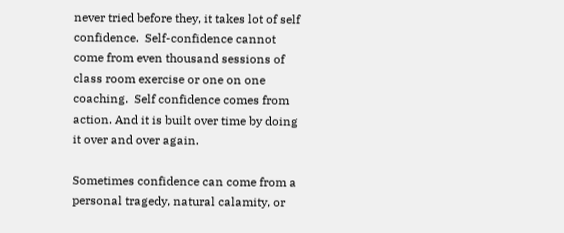never tried before they, it takes lot of self confidence.  Self-confidence cannot come from even thousand sessions of class room exercise or one on one coaching.  Self confidence comes from action. And it is built over time by doing it over and over again.

Sometimes confidence can come from a personal tragedy, natural calamity, or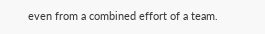even from a combined effort of a team.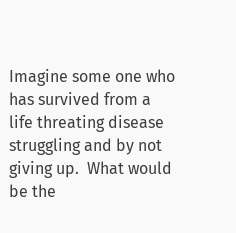Imagine some one who has survived from a life threating disease struggling and by not giving up.  What would be the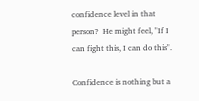confidence level in that person?  He might feel, "If I can fight this, I can do this".

Confidence is nothing but a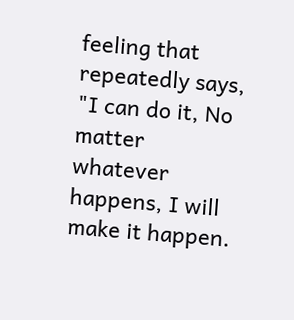feeling that repeatedly says, "I can do it, No matter whatever happens, I will make it happen.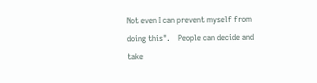Not even I can prevent myself from doing this".    People can decide and take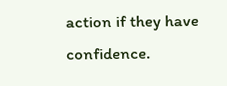action if they have confidence.